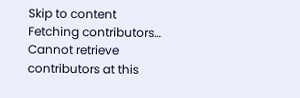Skip to content
Fetching contributors…
Cannot retrieve contributors at this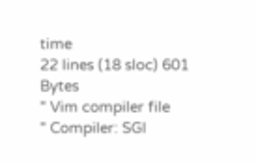time
22 lines (18 sloc) 601 Bytes
" Vim compiler file
" Compiler: SGI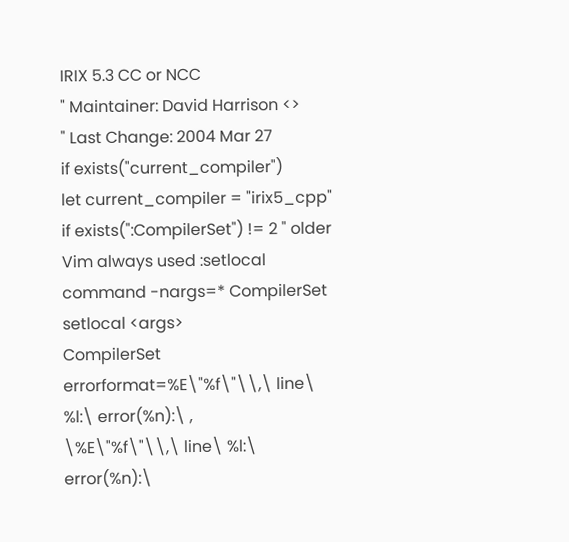IRIX 5.3 CC or NCC
" Maintainer: David Harrison <>
" Last Change: 2004 Mar 27
if exists("current_compiler")
let current_compiler = "irix5_cpp"
if exists(":CompilerSet") != 2 " older Vim always used :setlocal
command -nargs=* CompilerSet setlocal <args>
CompilerSet errorformat=%E\"%f\"\\,\ line\ %l:\ error(%n):\ ,
\%E\"%f\"\\,\ line\ %l:\ error(%n):\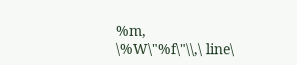%m,
\%W\"%f\"\\,\ line\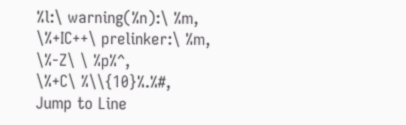%l:\ warning(%n):\ %m,
\%+IC++\ prelinker:\ %m,
\%-Z\ \ %p%^,
\%+C\ %\\{10}%.%#,
Jump to Line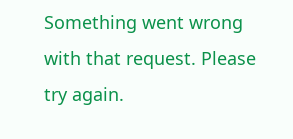Something went wrong with that request. Please try again.